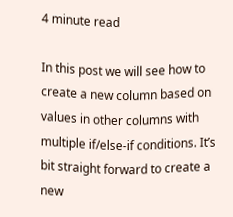4 minute read

In this post we will see how to create a new column based on values in other columns with multiple if/else-if conditions. It’s bit straight forward to create a new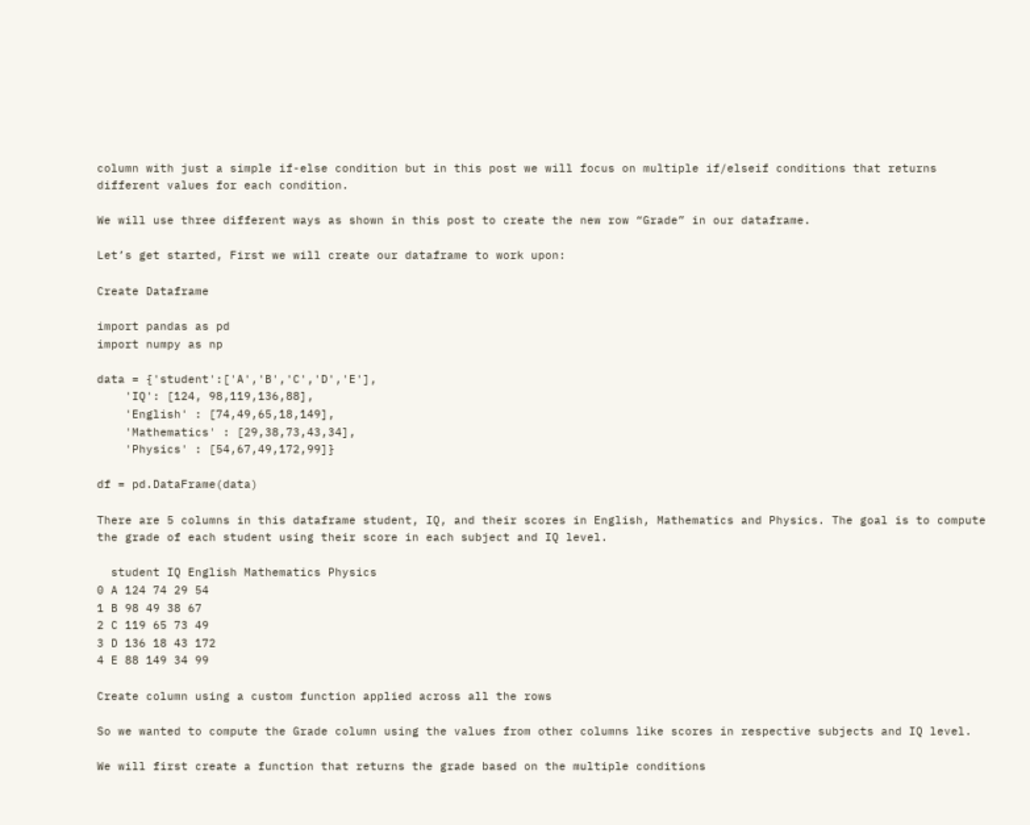column with just a simple if-else condition but in this post we will focus on multiple if/elseif conditions that returns different values for each condition.

We will use three different ways as shown in this post to create the new row “Grade” in our dataframe.

Let’s get started, First we will create our dataframe to work upon:

Create Dataframe

import pandas as pd
import numpy as np

data = {'student':['A','B','C','D','E'],
    'IQ': [124, 98,119,136,88],
    'English' : [74,49,65,18,149],
    'Mathematics' : [29,38,73,43,34],
    'Physics' : [54,67,49,172,99]}

df = pd.DataFrame(data)

There are 5 columns in this dataframe student, IQ, and their scores in English, Mathematics and Physics. The goal is to compute the grade of each student using their score in each subject and IQ level.

  student IQ English Mathematics Physics
0 A 124 74 29 54
1 B 98 49 38 67
2 C 119 65 73 49
3 D 136 18 43 172
4 E 88 149 34 99

Create column using a custom function applied across all the rows

So we wanted to compute the Grade column using the values from other columns like scores in respective subjects and IQ level.

We will first create a function that returns the grade based on the multiple conditions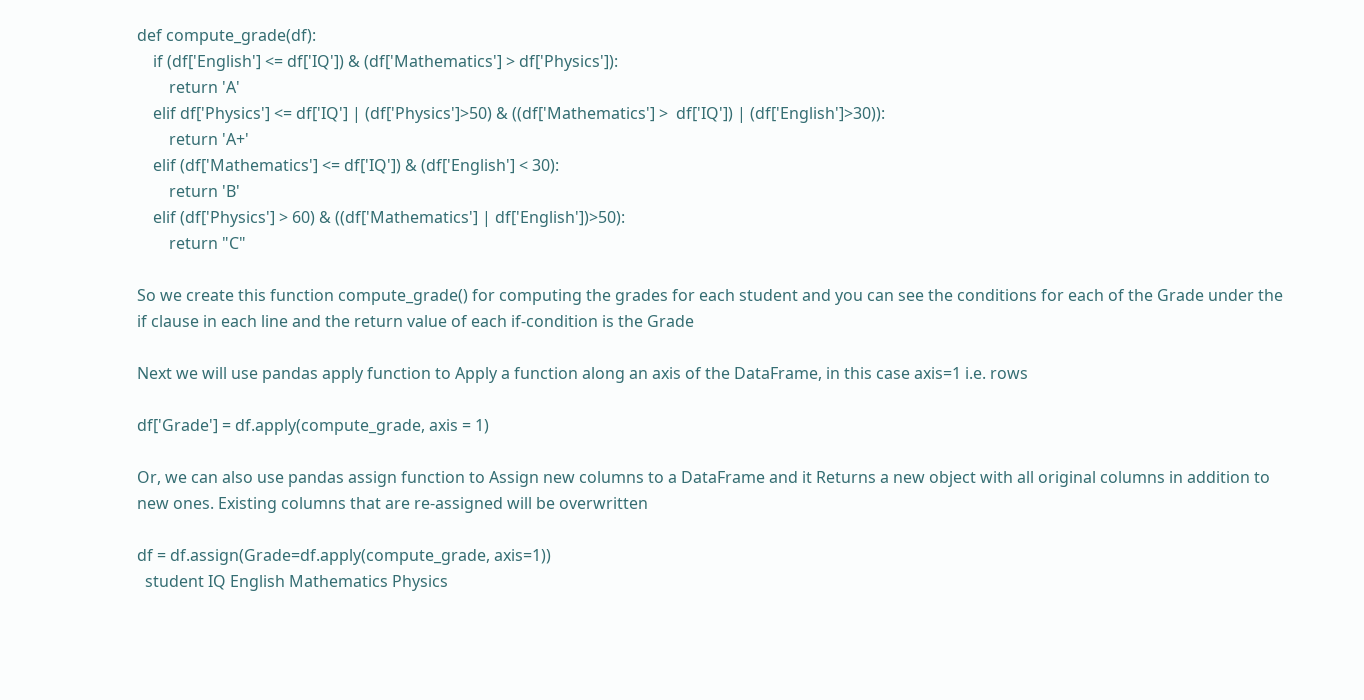def compute_grade(df):
    if (df['English'] <= df['IQ']) & (df['Mathematics'] > df['Physics']):
        return 'A'
    elif df['Physics'] <= df['IQ'] | (df['Physics']>50) & ((df['Mathematics'] >  df['IQ']) | (df['English']>30)):
        return 'A+'
    elif (df['Mathematics'] <= df['IQ']) & (df['English'] < 30):
        return 'B'
    elif (df['Physics'] > 60) & ((df['Mathematics'] | df['English'])>50):
        return "C"

So we create this function compute_grade() for computing the grades for each student and you can see the conditions for each of the Grade under the if clause in each line and the return value of each if-condition is the Grade

Next we will use pandas apply function to Apply a function along an axis of the DataFrame, in this case axis=1 i.e. rows

df['Grade'] = df.apply(compute_grade, axis = 1)

Or, we can also use pandas assign function to Assign new columns to a DataFrame and it Returns a new object with all original columns in addition to new ones. Existing columns that are re-assigned will be overwritten

df = df.assign(Grade=df.apply(compute_grade, axis=1))
  student IQ English Mathematics Physics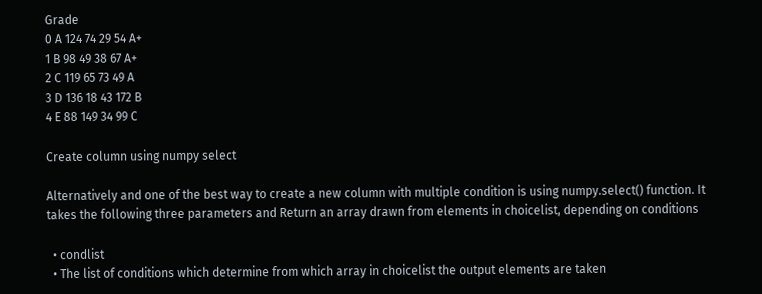Grade
0 A 124 74 29 54 A+
1 B 98 49 38 67 A+
2 C 119 65 73 49 A
3 D 136 18 43 172 B
4 E 88 149 34 99 C

Create column using numpy select

Alternatively and one of the best way to create a new column with multiple condition is using numpy.select() function. It takes the following three parameters and Return an array drawn from elements in choicelist, depending on conditions

  • condlist
  • The list of conditions which determine from which array in choicelist the output elements are taken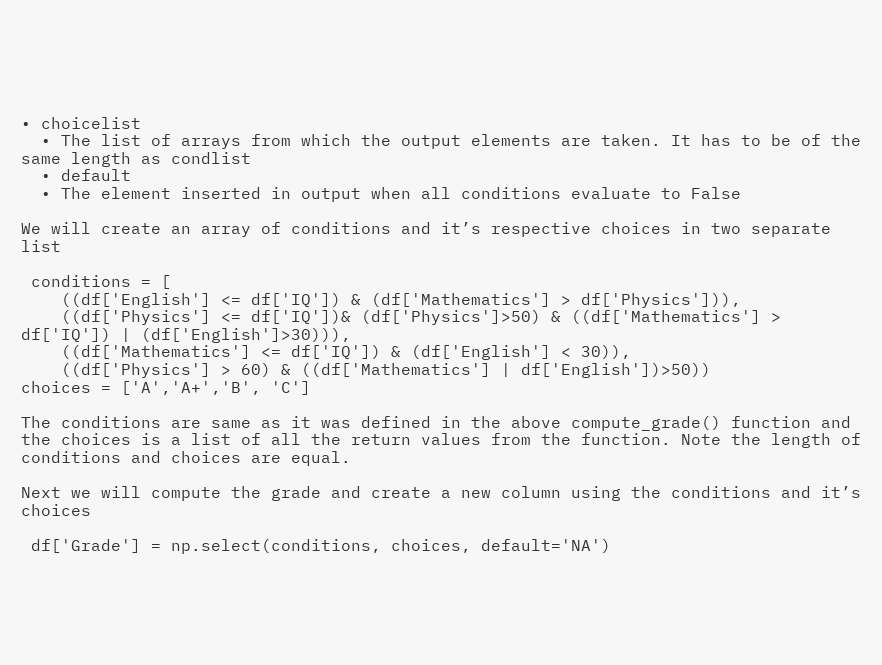• choicelist
  • The list of arrays from which the output elements are taken. It has to be of the same length as condlist
  • default
  • The element inserted in output when all conditions evaluate to False

We will create an array of conditions and it’s respective choices in two separate list

 conditions = [
    ((df['English'] <= df['IQ']) & (df['Mathematics'] > df['Physics'])),
    ((df['Physics'] <= df['IQ'])& (df['Physics']>50) & ((df['Mathematics'] >  df['IQ']) | (df['English']>30))),
    ((df['Mathematics'] <= df['IQ']) & (df['English'] < 30)),
    ((df['Physics'] > 60) & ((df['Mathematics'] | df['English'])>50))
choices = ['A','A+','B', 'C']

The conditions are same as it was defined in the above compute_grade() function and the choices is a list of all the return values from the function. Note the length of conditions and choices are equal.

Next we will compute the grade and create a new column using the conditions and it’s choices

 df['Grade'] = np.select(conditions, choices, default='NA')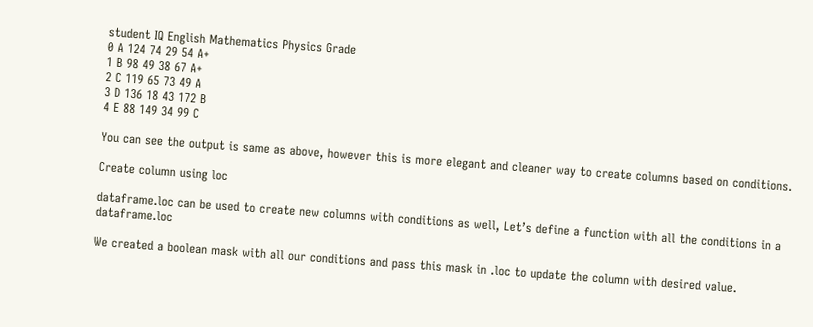student IQ English Mathematics Physics Grade
0 A 124 74 29 54 A+
1 B 98 49 38 67 A+
2 C 119 65 73 49 A
3 D 136 18 43 172 B
4 E 88 149 34 99 C

You can see the output is same as above, however this is more elegant and cleaner way to create columns based on conditions.

Create column using loc

dataframe.loc can be used to create new columns with conditions as well, Let’s define a function with all the conditions in a dataframe.loc

We created a boolean mask with all our conditions and pass this mask in .loc to update the column with desired value.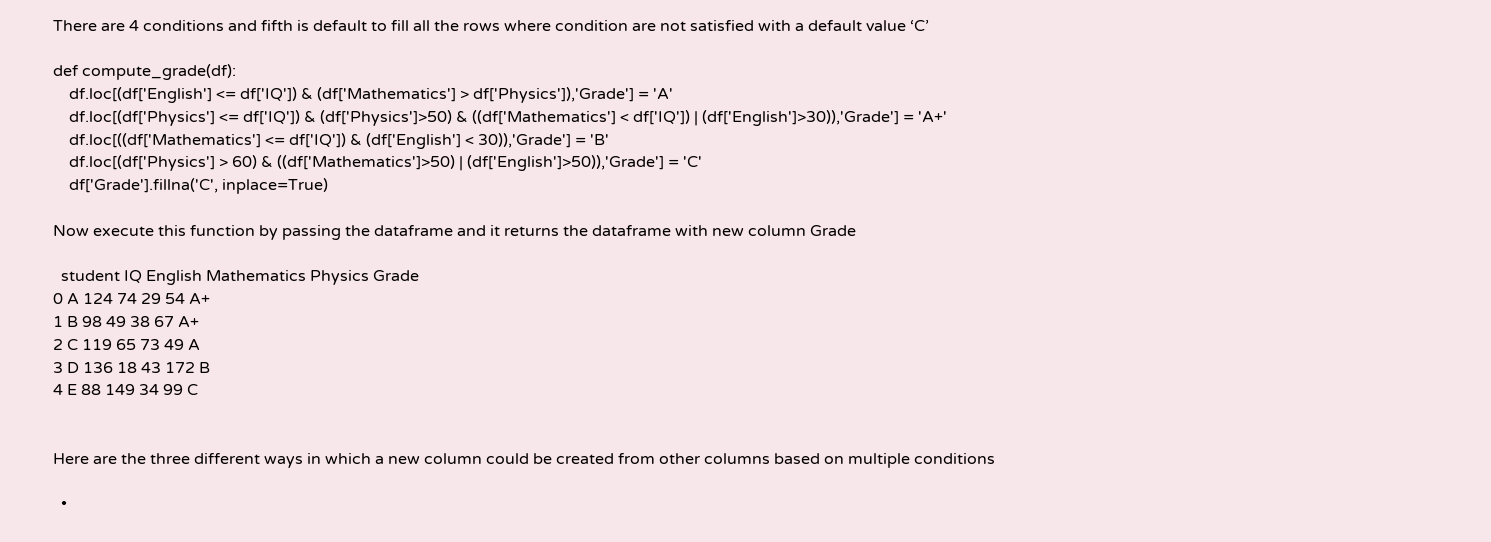There are 4 conditions and fifth is default to fill all the rows where condition are not satisfied with a default value ‘C’

def compute_grade(df):
    df.loc[(df['English'] <= df['IQ']) & (df['Mathematics'] > df['Physics']),'Grade'] = 'A'
    df.loc[(df['Physics'] <= df['IQ']) & (df['Physics']>50) & ((df['Mathematics'] < df['IQ']) | (df['English']>30)),'Grade'] = 'A+'
    df.loc[((df['Mathematics'] <= df['IQ']) & (df['English'] < 30)),'Grade'] = 'B'
    df.loc[(df['Physics'] > 60) & ((df['Mathematics']>50) | (df['English']>50)),'Grade'] = 'C'
    df['Grade'].fillna('C', inplace=True)

Now execute this function by passing the dataframe and it returns the dataframe with new column Grade

  student IQ English Mathematics Physics Grade
0 A 124 74 29 54 A+
1 B 98 49 38 67 A+
2 C 119 65 73 49 A
3 D 136 18 43 172 B
4 E 88 149 34 99 C


Here are the three different ways in which a new column could be created from other columns based on multiple conditions

  •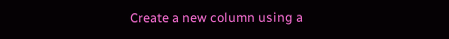Create a new column using a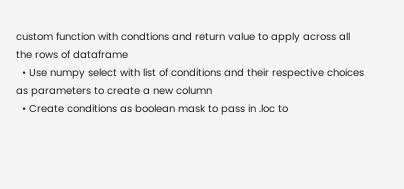custom function with condtions and return value to apply across all the rows of dataframe
  • Use numpy select with list of conditions and their respective choices as parameters to create a new column
  • Create conditions as boolean mask to pass in .loc to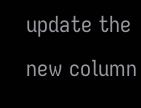update the new column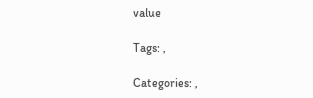value

Tags: ,

Categories: ,